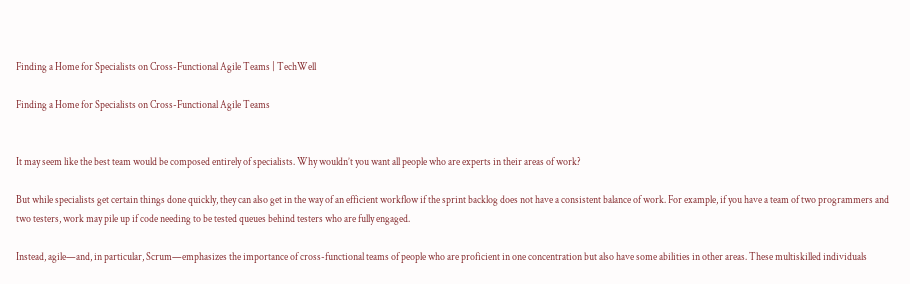Finding a Home for Specialists on Cross-Functional Agile Teams | TechWell

Finding a Home for Specialists on Cross-Functional Agile Teams


It may seem like the best team would be composed entirely of specialists. Why wouldn’t you want all people who are experts in their areas of work?

But while specialists get certain things done quickly, they can also get in the way of an efficient workflow if the sprint backlog does not have a consistent balance of work. For example, if you have a team of two programmers and two testers, work may pile up if code needing to be tested queues behind testers who are fully engaged.

Instead, agile—and, in particular, Scrum—emphasizes the importance of cross-functional teams of people who are proficient in one concentration but also have some abilities in other areas. These multiskilled individuals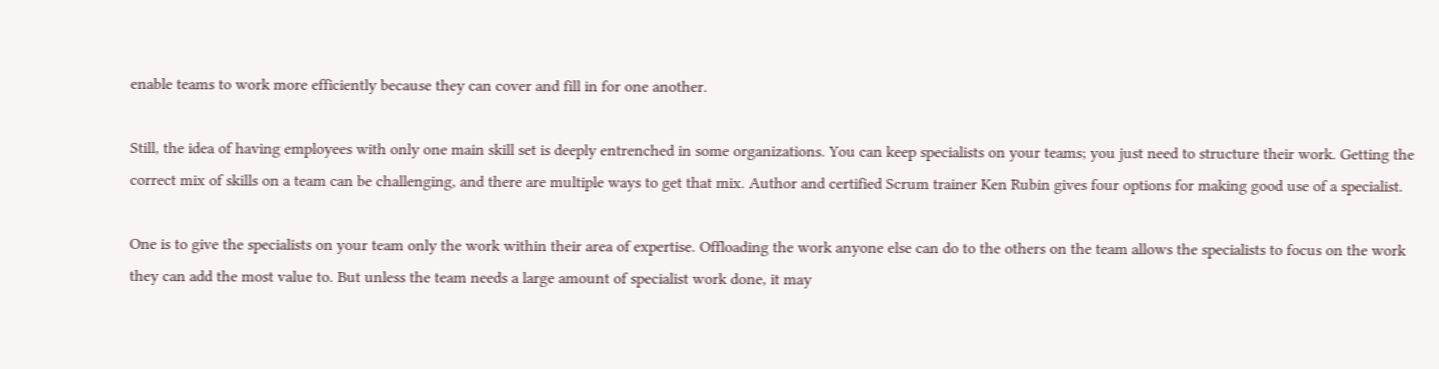enable teams to work more efficiently because they can cover and fill in for one another.

Still, the idea of having employees with only one main skill set is deeply entrenched in some organizations. You can keep specialists on your teams; you just need to structure their work. Getting the correct mix of skills on a team can be challenging, and there are multiple ways to get that mix. Author and certified Scrum trainer Ken Rubin gives four options for making good use of a specialist.

One is to give the specialists on your team only the work within their area of expertise. Offloading the work anyone else can do to the others on the team allows the specialists to focus on the work they can add the most value to. But unless the team needs a large amount of specialist work done, it may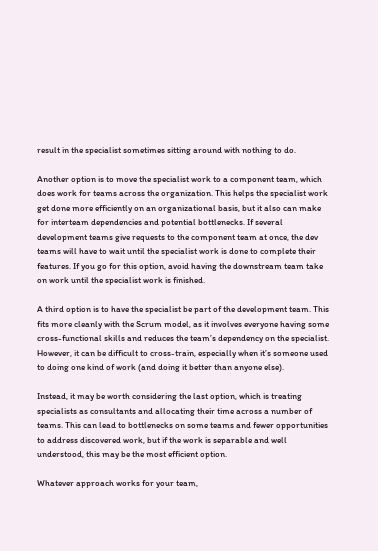result in the specialist sometimes sitting around with nothing to do.

Another option is to move the specialist work to a component team, which does work for teams across the organization. This helps the specialist work get done more efficiently on an organizational basis, but it also can make for interteam dependencies and potential bottlenecks. If several development teams give requests to the component team at once, the dev teams will have to wait until the specialist work is done to complete their features. If you go for this option, avoid having the downstream team take on work until the specialist work is finished.

A third option is to have the specialist be part of the development team. This fits more cleanly with the Scrum model, as it involves everyone having some cross-functional skills and reduces the team’s dependency on the specialist. However, it can be difficult to cross-train, especially when it’s someone used to doing one kind of work (and doing it better than anyone else).

Instead, it may be worth considering the last option, which is treating specialists as consultants and allocating their time across a number of teams. This can lead to bottlenecks on some teams and fewer opportunities to address discovered work, but if the work is separable and well understood, this may be the most efficient option.

Whatever approach works for your team,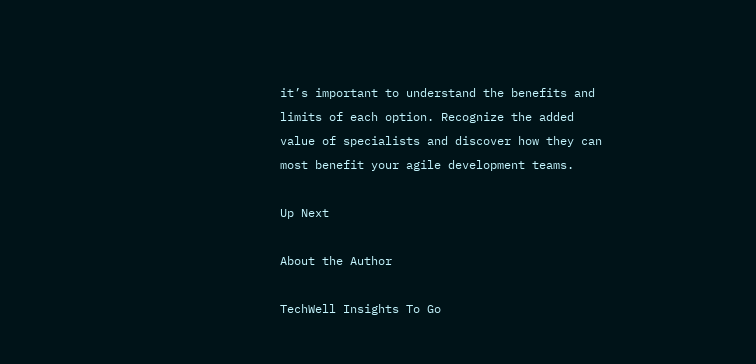it’s important to understand the benefits and limits of each option. Recognize the added value of specialists and discover how they can most benefit your agile development teams.

Up Next

About the Author

TechWell Insights To Go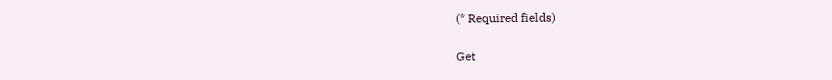(* Required fields)

Get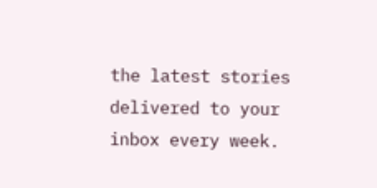the latest stories delivered to your inbox every week.